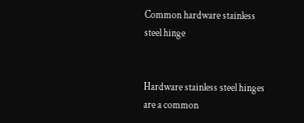Common hardware stainless steel hinge


Hardware stainless steel hinges are a common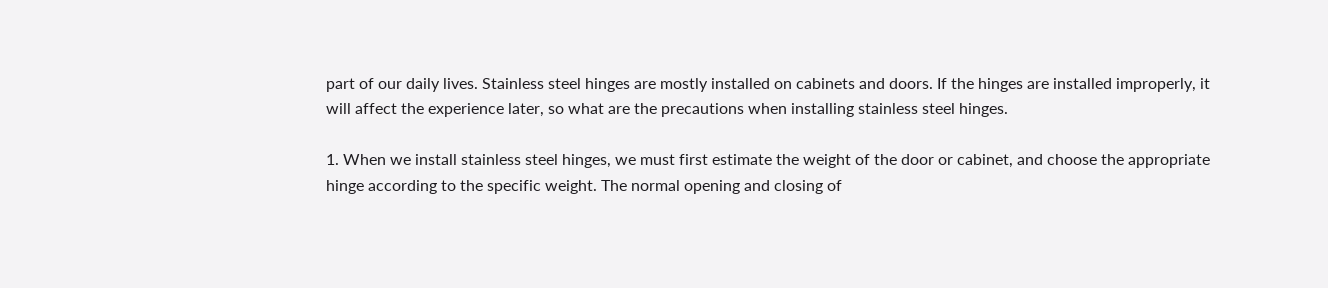part of our daily lives. Stainless steel hinges are mostly installed on cabinets and doors. If the hinges are installed improperly, it will affect the experience later, so what are the precautions when installing stainless steel hinges.

1. When we install stainless steel hinges, we must first estimate the weight of the door or cabinet, and choose the appropriate hinge according to the specific weight. The normal opening and closing of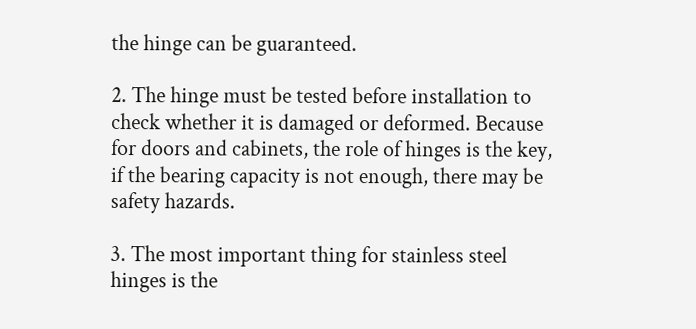the hinge can be guaranteed.

2. The hinge must be tested before installation to check whether it is damaged or deformed. Because for doors and cabinets, the role of hinges is the key, if the bearing capacity is not enough, there may be safety hazards.

3. The most important thing for stainless steel hinges is the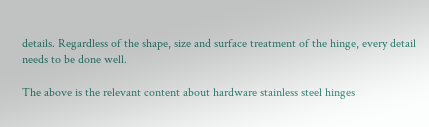details. Regardless of the shape, size and surface treatment of the hinge, every detail needs to be done well.

The above is the relevant content about hardware stainless steel hinges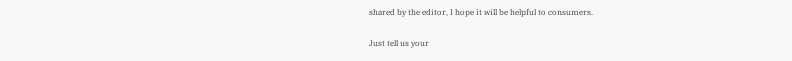shared by the editor, I hope it will be helpful to consumers.

Just tell us your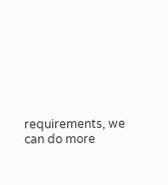requirements, we can do more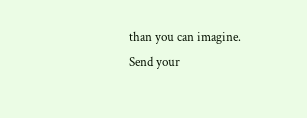than you can imagine.
Send your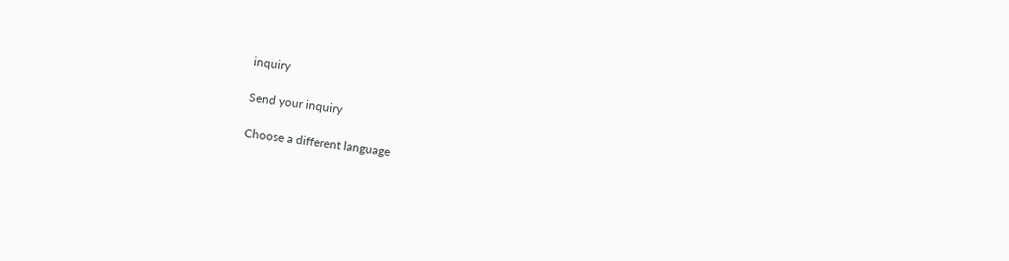inquiry

Send your inquiry

Choose a different language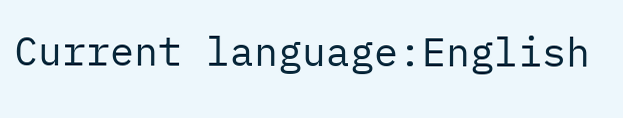Current language:English